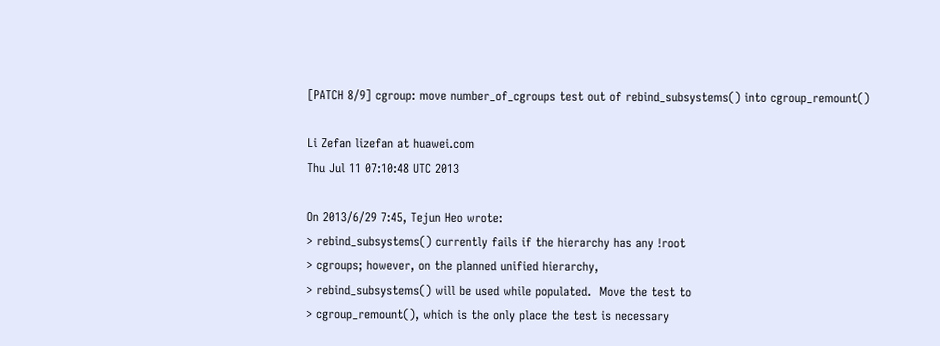[PATCH 8/9] cgroup: move number_of_cgroups test out of rebind_subsystems() into cgroup_remount()

Li Zefan lizefan at huawei.com
Thu Jul 11 07:10:48 UTC 2013

On 2013/6/29 7:45, Tejun Heo wrote:
> rebind_subsystems() currently fails if the hierarchy has any !root
> cgroups; however, on the planned unified hierarchy,
> rebind_subsystems() will be used while populated.  Move the test to
> cgroup_remount(), which is the only place the test is necessary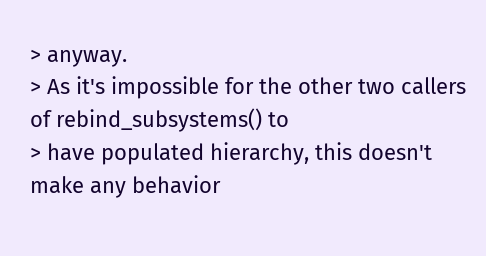> anyway.
> As it's impossible for the other two callers of rebind_subsystems() to
> have populated hierarchy, this doesn't make any behavior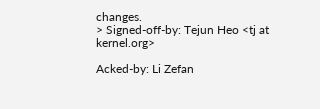changes.
> Signed-off-by: Tejun Heo <tj at kernel.org>

Acked-by: Li Zefan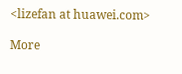<lizefan at huawei.com>

More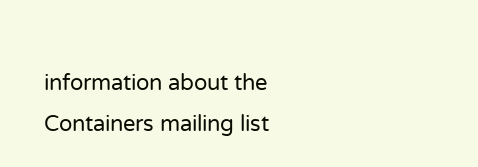information about the Containers mailing list